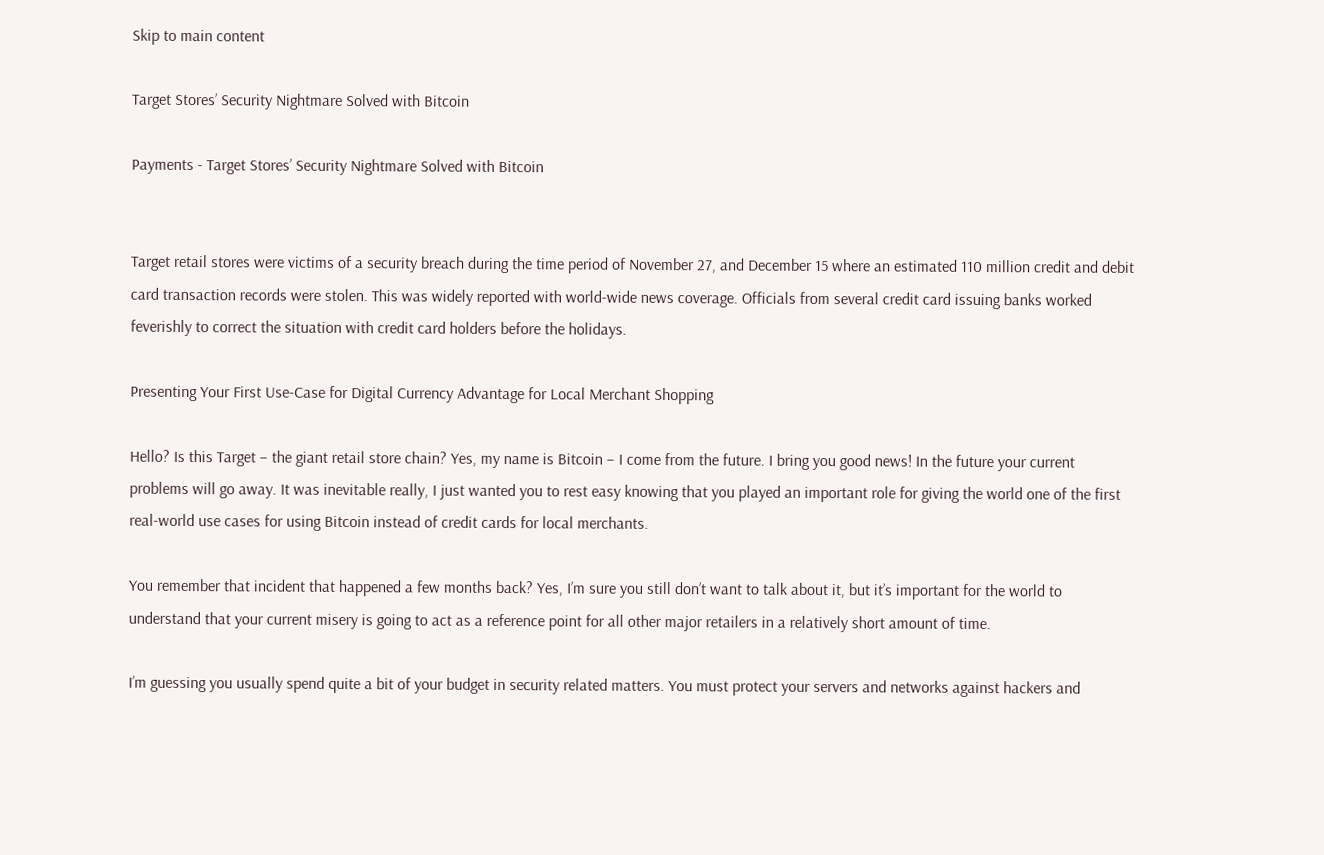Skip to main content

Target Stores’ Security Nightmare Solved with Bitcoin

Payments - Target Stores’ Security Nightmare Solved with Bitcoin


Target retail stores were victims of a security breach during the time period of November 27, and December 15 where an estimated 110 million credit and debit card transaction records were stolen. This was widely reported with world-wide news coverage. Officials from several credit card issuing banks worked feverishly to correct the situation with credit card holders before the holidays.

Presenting Your First Use-Case for Digital Currency Advantage for Local Merchant Shopping

Hello? Is this Target – the giant retail store chain? Yes, my name is Bitcoin – I come from the future. I bring you good news! In the future your current problems will go away. It was inevitable really, I just wanted you to rest easy knowing that you played an important role for giving the world one of the first real-world use cases for using Bitcoin instead of credit cards for local merchants.

You remember that incident that happened a few months back? Yes, I’m sure you still don’t want to talk about it, but it’s important for the world to understand that your current misery is going to act as a reference point for all other major retailers in a relatively short amount of time.

I’m guessing you usually spend quite a bit of your budget in security related matters. You must protect your servers and networks against hackers and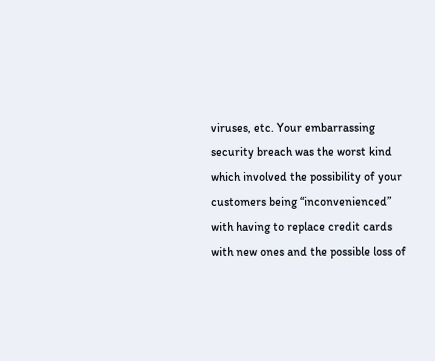viruses, etc. Your embarrassing security breach was the worst kind which involved the possibility of your customers being “inconvenienced” with having to replace credit cards with new ones and the possible loss of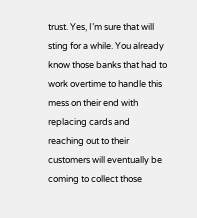trust. Yes, I’m sure that will sting for a while. You already know those banks that had to work overtime to handle this mess on their end with replacing cards and reaching out to their customers will eventually be coming to collect those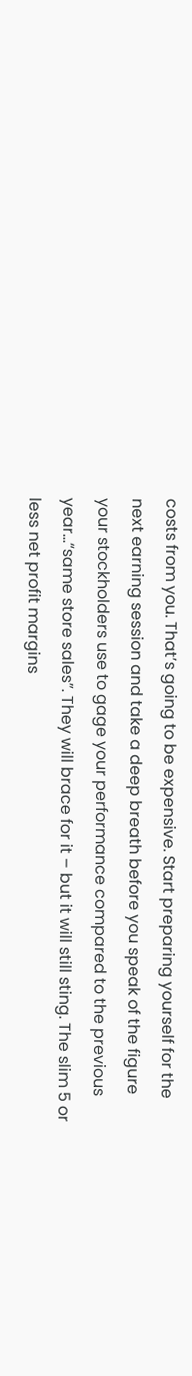costs from you. That’s going to be expensive. Start preparing yourself for the next earning session and take a deep breath before you speak of the figure your stockholders use to gage your performance compared to the previous year…“same store sales”. They will brace for it – but it will still sting. The slim 5 or less net profit margins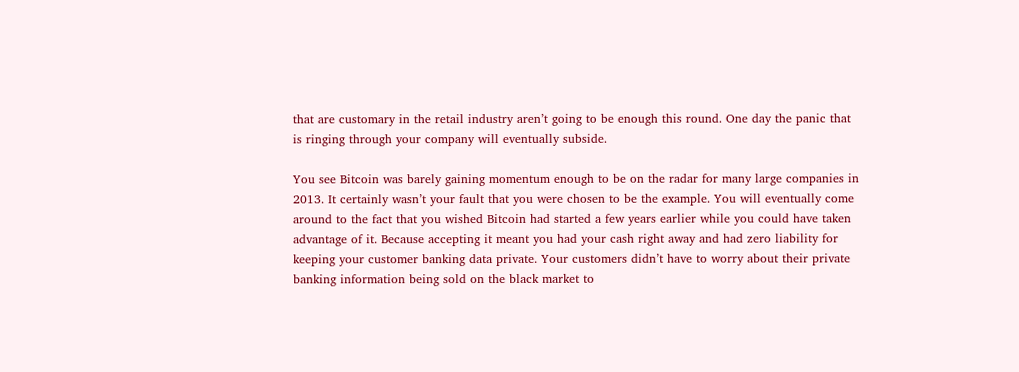that are customary in the retail industry aren’t going to be enough this round. One day the panic that is ringing through your company will eventually subside.

You see Bitcoin was barely gaining momentum enough to be on the radar for many large companies in 2013. It certainly wasn’t your fault that you were chosen to be the example. You will eventually come around to the fact that you wished Bitcoin had started a few years earlier while you could have taken advantage of it. Because accepting it meant you had your cash right away and had zero liability for keeping your customer banking data private. Your customers didn’t have to worry about their private banking information being sold on the black market to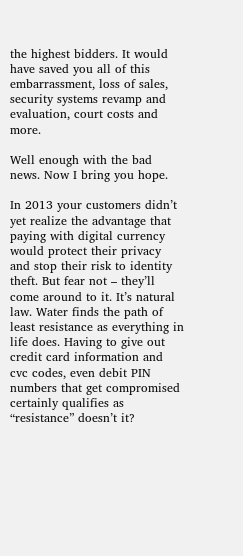the highest bidders. It would have saved you all of this embarrassment, loss of sales, security systems revamp and evaluation, court costs and more.

Well enough with the bad news. Now I bring you hope.

In 2013 your customers didn’t yet realize the advantage that paying with digital currency would protect their privacy and stop their risk to identity theft. But fear not – they’ll come around to it. It’s natural law. Water finds the path of least resistance as everything in life does. Having to give out credit card information and cvc codes, even debit PIN numbers that get compromised certainly qualifies as “resistance” doesn’t it?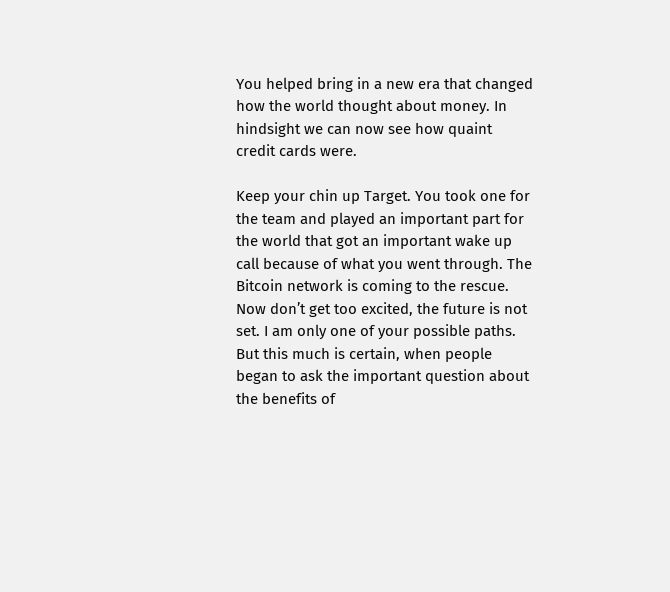You helped bring in a new era that changed how the world thought about money. In hindsight we can now see how quaint credit cards were.

Keep your chin up Target. You took one for the team and played an important part for the world that got an important wake up call because of what you went through. The Bitcoin network is coming to the rescue. Now don’t get too excited, the future is not set. I am only one of your possible paths. But this much is certain, when people began to ask the important question about the benefits of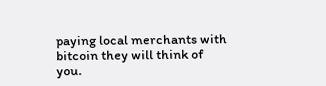paying local merchants with bitcoin they will think of you.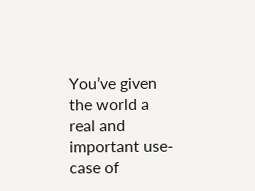You’ve given the world a real and important use-case of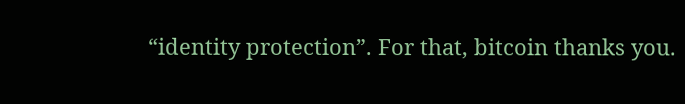“identity protection”. For that, bitcoin thanks you.